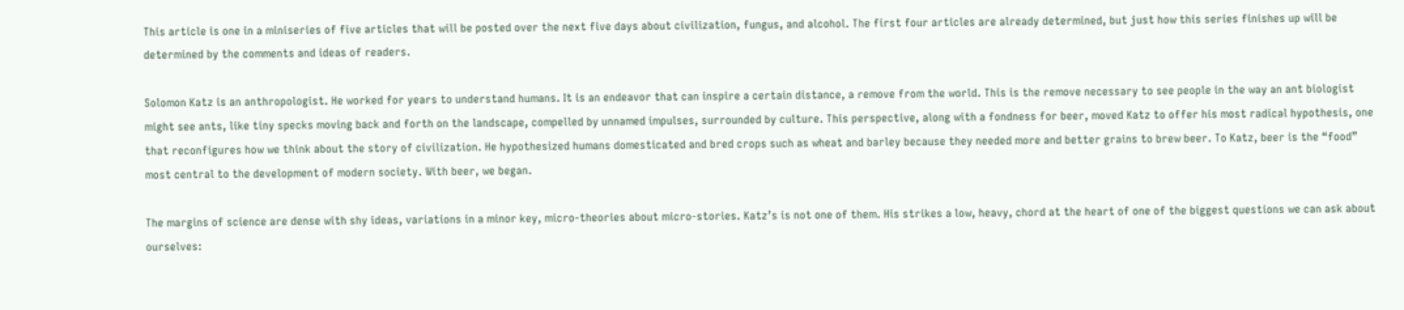This article is one in a miniseries of five articles that will be posted over the next five days about civilization, fungus, and alcohol. The first four articles are already determined, but just how this series finishes up will be determined by the comments and ideas of readers.

Solomon Katz is an anthropologist. He worked for years to understand humans. It is an endeavor that can inspire a certain distance, a remove from the world. This is the remove necessary to see people in the way an ant biologist might see ants, like tiny specks moving back and forth on the landscape, compelled by unnamed impulses, surrounded by culture. This perspective, along with a fondness for beer, moved Katz to offer his most radical hypothesis, one that reconfigures how we think about the story of civilization. He hypothesized humans domesticated and bred crops such as wheat and barley because they needed more and better grains to brew beer. To Katz, beer is the “food” most central to the development of modern society. With beer, we began.

The margins of science are dense with shy ideas, variations in a minor key, micro-theories about micro-stories. Katz’s is not one of them. His strikes a low, heavy, chord at the heart of one of the biggest questions we can ask about ourselves: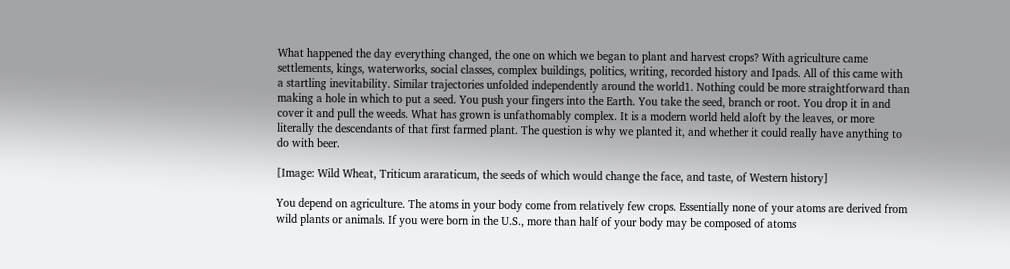What happened the day everything changed, the one on which we began to plant and harvest crops? With agriculture came settlements, kings, waterworks, social classes, complex buildings, politics, writing, recorded history and Ipads. All of this came with a startling inevitability. Similar trajectories unfolded independently around the world1. Nothing could be more straightforward than making a hole in which to put a seed. You push your fingers into the Earth. You take the seed, branch or root. You drop it in and cover it and pull the weeds. What has grown is unfathomably complex. It is a modern world held aloft by the leaves, or more literally the descendants of that first farmed plant. The question is why we planted it, and whether it could really have anything to do with beer.

[Image: Wild Wheat, Triticum araraticum, the seeds of which would change the face, and taste, of Western history]

You depend on agriculture. The atoms in your body come from relatively few crops. Essentially none of your atoms are derived from wild plants or animals. If you were born in the U.S., more than half of your body may be composed of atoms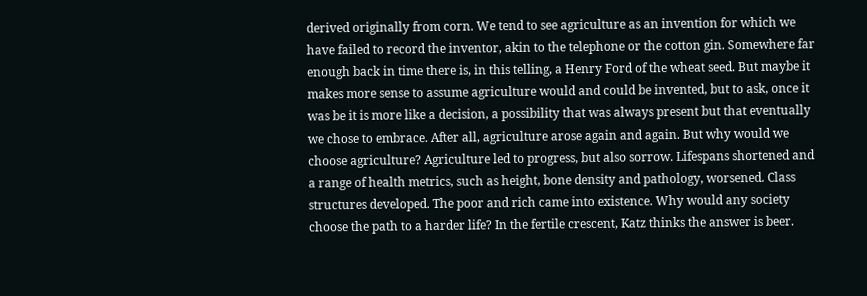derived originally from corn. We tend to see agriculture as an invention for which we have failed to record the inventor, akin to the telephone or the cotton gin. Somewhere far enough back in time there is, in this telling, a Henry Ford of the wheat seed. But maybe it makes more sense to assume agriculture would and could be invented, but to ask, once it was be it is more like a decision, a possibility that was always present but that eventually we chose to embrace. After all, agriculture arose again and again. But why would we choose agriculture? Agriculture led to progress, but also sorrow. Lifespans shortened and a range of health metrics, such as height, bone density and pathology, worsened. Class structures developed. The poor and rich came into existence. Why would any society choose the path to a harder life? In the fertile crescent, Katz thinks the answer is beer.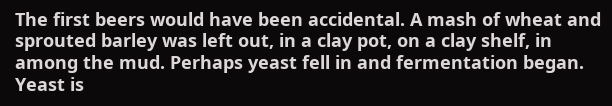The first beers would have been accidental. A mash of wheat and sprouted barley was left out, in a clay pot, on a clay shelf, in among the mud. Perhaps yeast fell in and fermentation began. Yeast is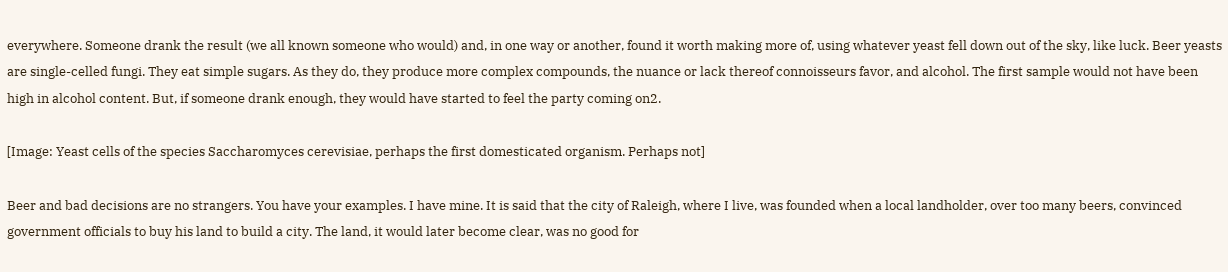everywhere. Someone drank the result (we all known someone who would) and, in one way or another, found it worth making more of, using whatever yeast fell down out of the sky, like luck. Beer yeasts are single-celled fungi. They eat simple sugars. As they do, they produce more complex compounds, the nuance or lack thereof connoisseurs favor, and alcohol. The first sample would not have been high in alcohol content. But, if someone drank enough, they would have started to feel the party coming on2.

[Image: Yeast cells of the species Saccharomyces cerevisiae, perhaps the first domesticated organism. Perhaps not]

Beer and bad decisions are no strangers. You have your examples. I have mine. It is said that the city of Raleigh, where I live, was founded when a local landholder, over too many beers, convinced government officials to buy his land to build a city. The land, it would later become clear, was no good for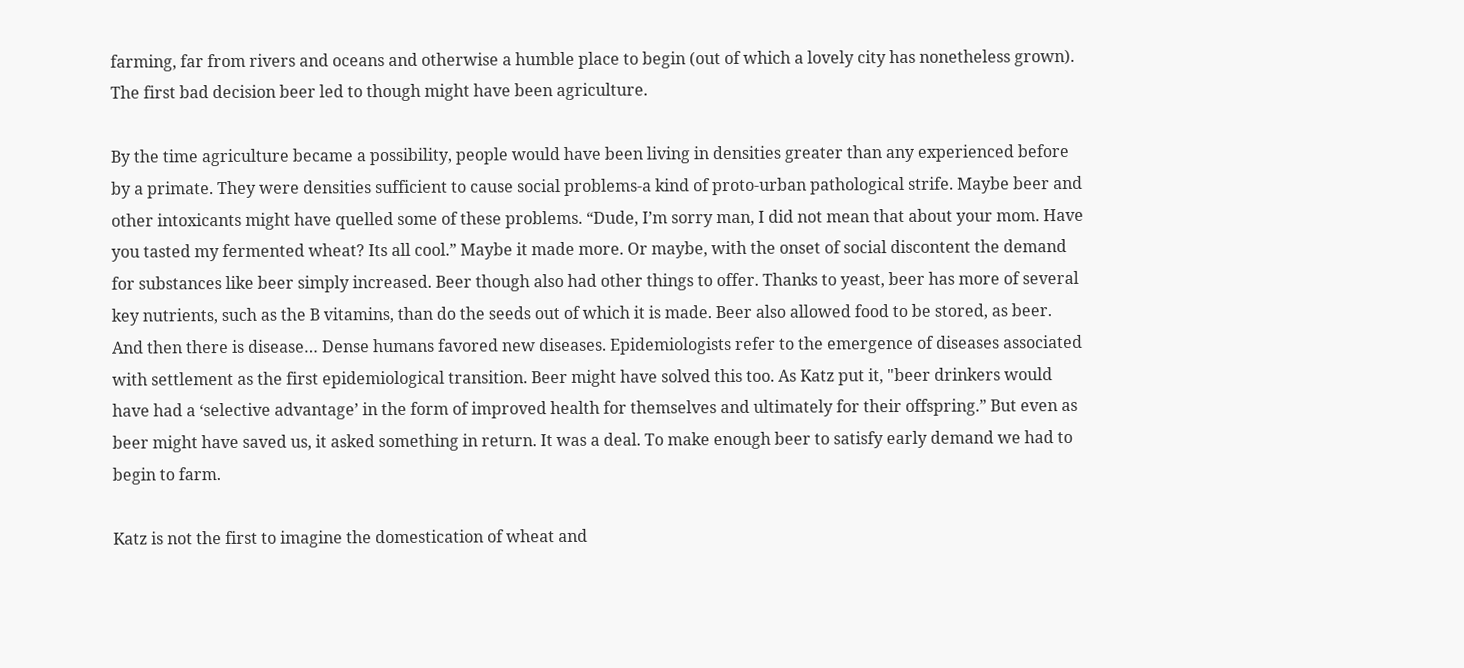farming, far from rivers and oceans and otherwise a humble place to begin (out of which a lovely city has nonetheless grown). The first bad decision beer led to though might have been agriculture.

By the time agriculture became a possibility, people would have been living in densities greater than any experienced before by a primate. They were densities sufficient to cause social problems-a kind of proto-urban pathological strife. Maybe beer and other intoxicants might have quelled some of these problems. “Dude, I’m sorry man, I did not mean that about your mom. Have you tasted my fermented wheat? Its all cool.” Maybe it made more. Or maybe, with the onset of social discontent the demand for substances like beer simply increased. Beer though also had other things to offer. Thanks to yeast, beer has more of several key nutrients, such as the B vitamins, than do the seeds out of which it is made. Beer also allowed food to be stored, as beer. And then there is disease… Dense humans favored new diseases. Epidemiologists refer to the emergence of diseases associated with settlement as the first epidemiological transition. Beer might have solved this too. As Katz put it, "beer drinkers would have had a ‘selective advantage’ in the form of improved health for themselves and ultimately for their offspring.” But even as beer might have saved us, it asked something in return. It was a deal. To make enough beer to satisfy early demand we had to begin to farm.

Katz is not the first to imagine the domestication of wheat and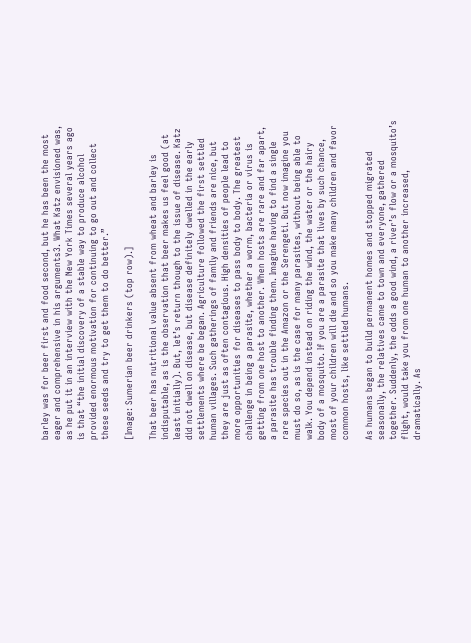barley was for beer first and food second, but he has been the most eager and comprehensive in his arguments3. What Katz envisioned was, as he put it in an interview with the New York Times several years ago is that “the initial discovery of a stable way to produce alcohol provided enormous motivation for continuing to go out and collect these seeds and try to get them to do better.”

[Image: Sumerian beer drinkers (top row).]

That beer has nutritional value absent from wheat and barley is indisputable, as is the observation that beer makes us feel good (at least initially). But, let’s return though to the issue of disease. Katz did not dwell on disease, but disease definitely dwelled in the early settlements where be began. Agriculture followed the first settled human villages. Such gatherings of family and friends are nice, but they are just as often contagious. High densities of people lead to more opportunities for diseases to pass body to body. The greatest challenge in being a parasite, whether a worm, bacteria or virus is getting from one host to another. When hosts are rare and far apart, a parasite has trouble finding them. Imagine having to find a single rare species out in the Amazon or the Serengeti. But now imagine you must do so, as is the case for many parasites, without being able to walk. You depend instead on riding the wind, the water or the hairy body of a mosquito. If you are a parasite that lives by such chance, most of your children will die and so you make many children and favor common hosts, like settled humans.

As humans began to build permanent homes and stopped migrated seasonally, the relatives came to town and everyone, gathered together. Suddenly, the odds a good wind, a river’s flow or a mosquito’s flight, would take you from one human to another increased, dramatically. As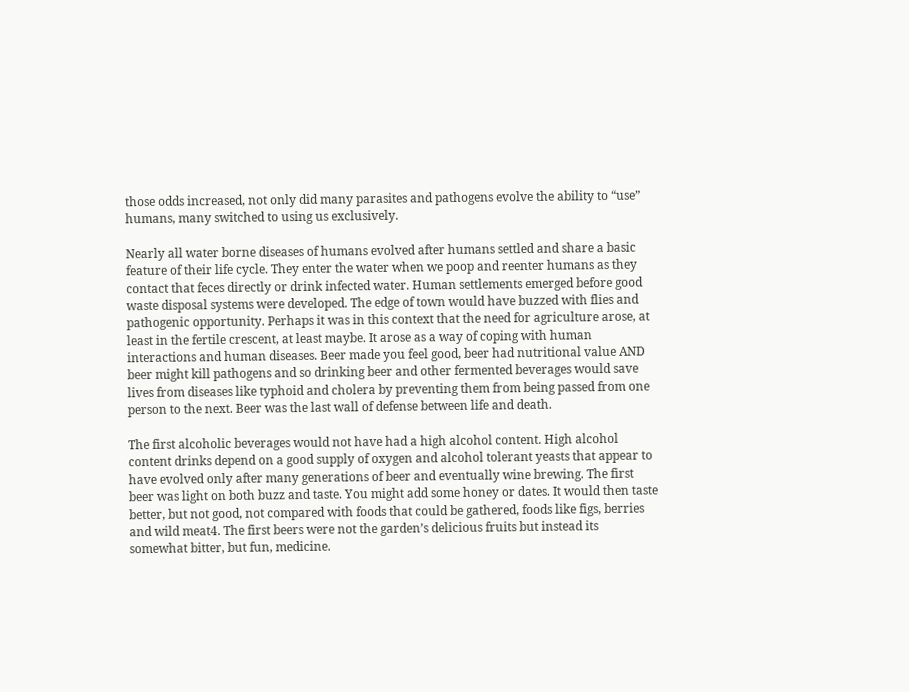those odds increased, not only did many parasites and pathogens evolve the ability to “use” humans, many switched to using us exclusively.

Nearly all water borne diseases of humans evolved after humans settled and share a basic feature of their life cycle. They enter the water when we poop and reenter humans as they contact that feces directly or drink infected water. Human settlements emerged before good waste disposal systems were developed. The edge of town would have buzzed with flies and pathogenic opportunity. Perhaps it was in this context that the need for agriculture arose, at least in the fertile crescent, at least maybe. It arose as a way of coping with human interactions and human diseases. Beer made you feel good, beer had nutritional value AND beer might kill pathogens and so drinking beer and other fermented beverages would save lives from diseases like typhoid and cholera by preventing them from being passed from one person to the next. Beer was the last wall of defense between life and death.

The first alcoholic beverages would not have had a high alcohol content. High alcohol content drinks depend on a good supply of oxygen and alcohol tolerant yeasts that appear to have evolved only after many generations of beer and eventually wine brewing. The first beer was light on both buzz and taste. You might add some honey or dates. It would then taste better, but not good, not compared with foods that could be gathered, foods like figs, berries and wild meat4. The first beers were not the garden’s delicious fruits but instead its somewhat bitter, but fun, medicine.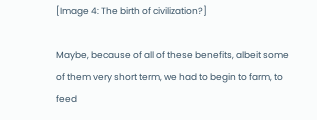[Image 4: The birth of civilization?]

Maybe, because of all of these benefits, albeit some of them very short term, we had to begin to farm, to feed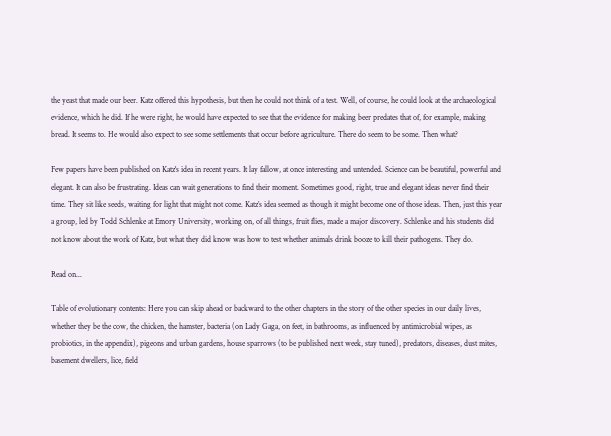the yeast that made our beer. Katz offered this hypothesis, but then he could not think of a test. Well, of course, he could look at the archaeological evidence, which he did. If he were right, he would have expected to see that the evidence for making beer predates that of, for example, making bread. It seems to. He would also expect to see some settlements that occur before agriculture. There do seem to be some. Then what?

Few papers have been published on Katz's idea in recent years. It lay fallow, at once interesting and untended. Science can be beautiful, powerful and elegant. It can also be frustrating. Ideas can wait generations to find their moment. Sometimes good, right, true and elegant ideas never find their time. They sit like seeds, waiting for light that might not come. Katz’s idea seemed as though it might become one of those ideas. Then, just this year a group, led by Todd Schlenke at Emory University, working on, of all things, fruit flies, made a major discovery. Schlenke and his students did not know about the work of Katz, but what they did know was how to test whether animals drink booze to kill their pathogens. They do.

Read on...

Table of evolutionary contents: Here you can skip ahead or backward to the other chapters in the story of the other species in our daily lives, whether they be the cow, the chicken, the hamster, bacteria (on Lady Gaga, on feet, in bathrooms, as influenced by antimicrobial wipes, as probiotics, in the appendix), pigeons and urban gardens, house sparrows (to be published next week, stay tuned), predators, diseases, dust mites, basement dwellers, lice, field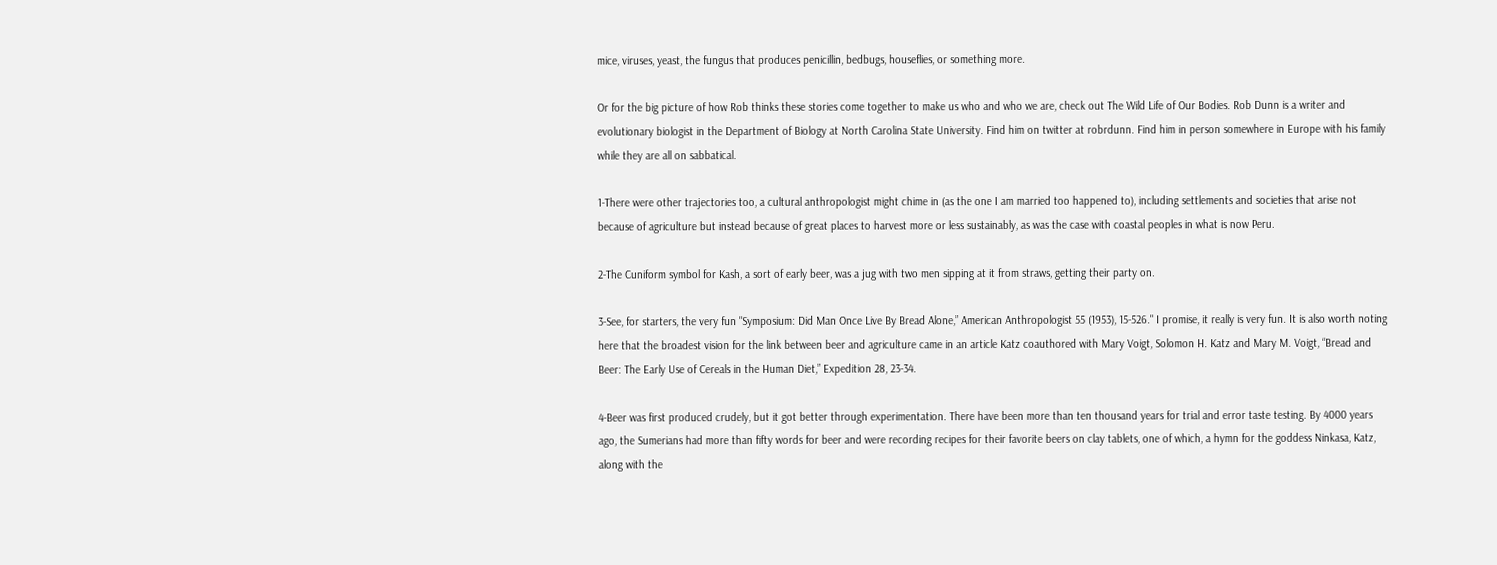mice, viruses, yeast, the fungus that produces penicillin, bedbugs, houseflies, or something more.

Or for the big picture of how Rob thinks these stories come together to make us who and who we are, check out The Wild Life of Our Bodies. Rob Dunn is a writer and evolutionary biologist in the Department of Biology at North Carolina State University. Find him on twitter at robrdunn. Find him in person somewhere in Europe with his family while they are all on sabbatical.

1-There were other trajectories too, a cultural anthropologist might chime in (as the one I am married too happened to), including settlements and societies that arise not because of agriculture but instead because of great places to harvest more or less sustainably, as was the case with coastal peoples in what is now Peru.

2-The Cuniform symbol for Kash, a sort of early beer, was a jug with two men sipping at it from straws, getting their party on.

3-See, for starters, the very fun "Symposium: Did Man Once Live By Bread Alone,” American Anthropologist 55 (1953), 15-526." I promise, it really is very fun. It is also worth noting here that the broadest vision for the link between beer and agriculture came in an article Katz coauthored with Mary Voigt, Solomon H. Katz and Mary M. Voigt, “Bread and Beer: The Early Use of Cereals in the Human Diet,” Expedition 28, 23-34.

4-Beer was first produced crudely, but it got better through experimentation. There have been more than ten thousand years for trial and error taste testing. By 4000 years ago, the Sumerians had more than fifty words for beer and were recording recipes for their favorite beers on clay tablets, one of which, a hymn for the goddess Ninkasa, Katz, along with the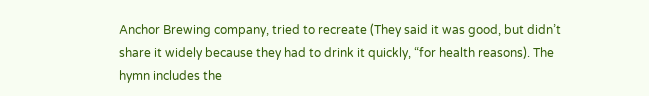Anchor Brewing company, tried to recreate (They said it was good, but didn’t share it widely because they had to drink it quickly, “for health reasons). The hymn includes the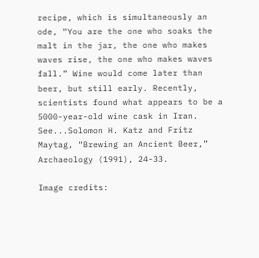recipe, which is simultaneously an ode, “You are the one who soaks the malt in the jar, the one who makes waves rise, the one who makes waves fall.” Wine would come later than beer, but still early. Recently, scientists found what appears to be a 5000-year-old wine cask in Iran. See...Solomon H. Katz and Fritz Maytag, “Brewing an Ancient Beer,” Archaeology (1991), 24-33.

Image credits: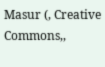Masur (, Creative Commons,,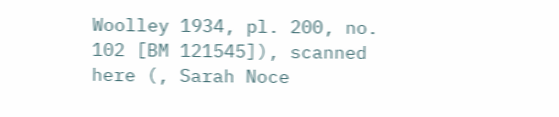Woolley 1934, pl. 200, no. 102 [BM 121545]), scanned here (, Sarah Noce